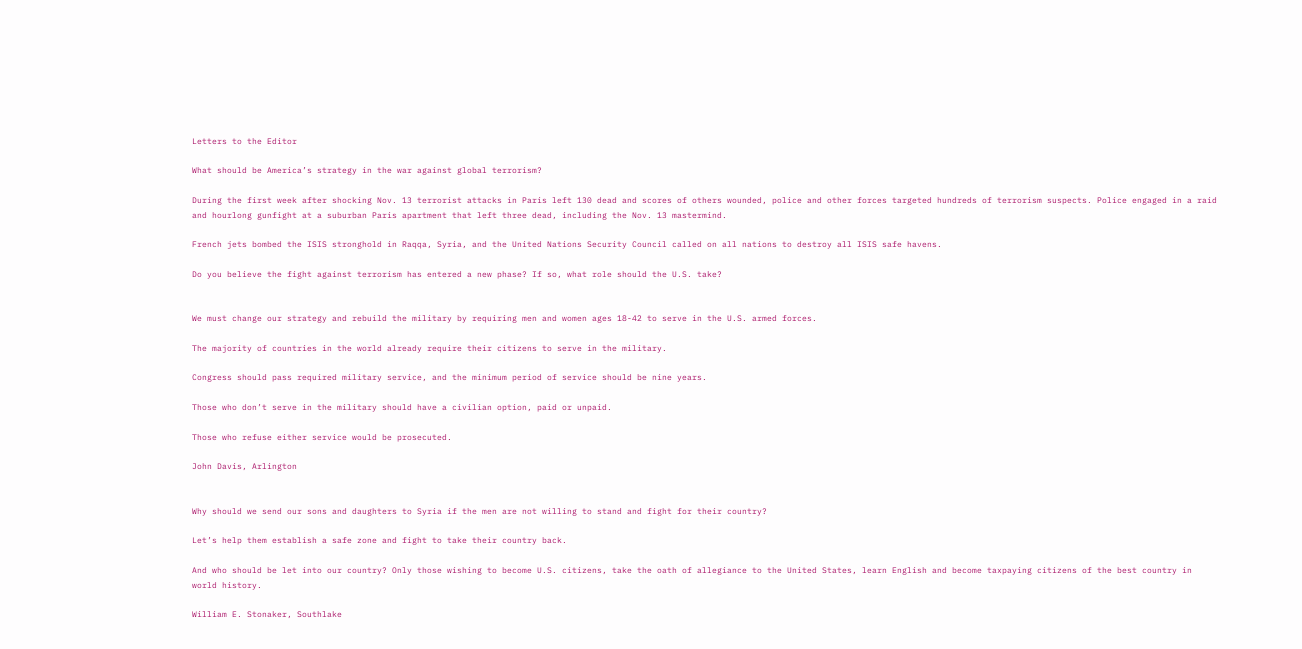Letters to the Editor

What should be America’s strategy in the war against global terrorism?

During the first week after shocking Nov. 13 terrorist attacks in Paris left 130 dead and scores of others wounded, police and other forces targeted hundreds of terrorism suspects. Police engaged in a raid and hourlong gunfight at a suburban Paris apartment that left three dead, including the Nov. 13 mastermind.

French jets bombed the ISIS stronghold in Raqqa, Syria, and the United Nations Security Council called on all nations to destroy all ISIS safe havens.

Do you believe the fight against terrorism has entered a new phase? If so, what role should the U.S. take?


We must change our strategy and rebuild the military by requiring men and women ages 18-42 to serve in the U.S. armed forces.

The majority of countries in the world already require their citizens to serve in the military.

Congress should pass required military service, and the minimum period of service should be nine years.

Those who don’t serve in the military should have a civilian option, paid or unpaid.

Those who refuse either service would be prosecuted.

John Davis, Arlington


Why should we send our sons and daughters to Syria if the men are not willing to stand and fight for their country?

Let’s help them establish a safe zone and fight to take their country back.

And who should be let into our country? Only those wishing to become U.S. citizens, take the oath of allegiance to the United States, learn English and become taxpaying citizens of the best country in world history.

William E. Stonaker, Southlake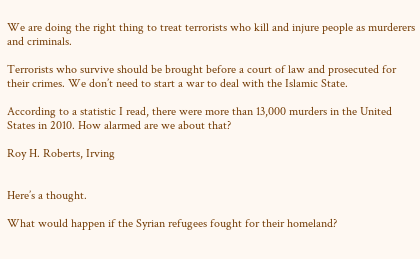We are doing the right thing to treat terrorists who kill and injure people as murderers and criminals.

Terrorists who survive should be brought before a court of law and prosecuted for their crimes. We don’t need to start a war to deal with the Islamic State.

According to a statistic I read, there were more than 13,000 murders in the United States in 2010. How alarmed are we about that?

Roy H. Roberts, Irving


Here’s a thought.

What would happen if the Syrian refugees fought for their homeland?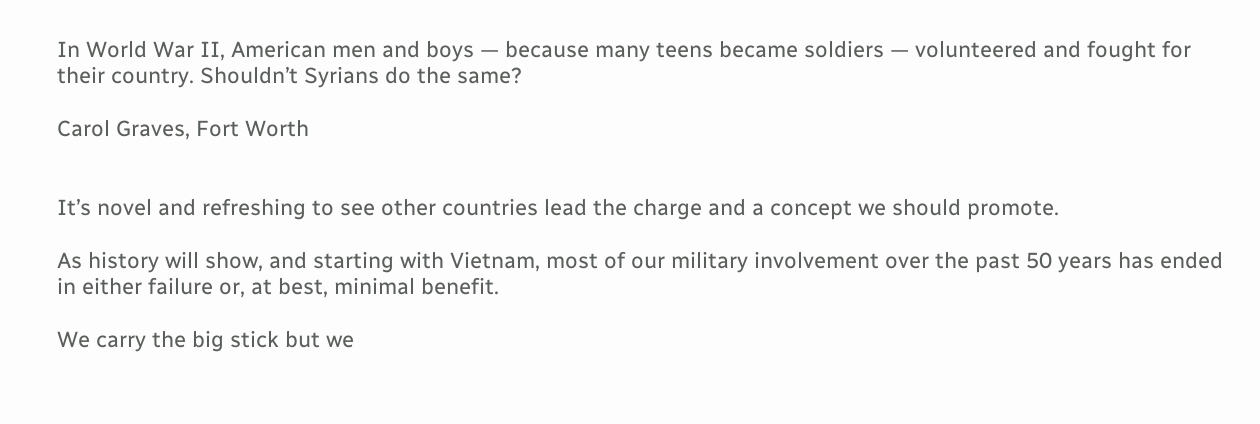In World War II, American men and boys — because many teens became soldiers — volunteered and fought for their country. Shouldn’t Syrians do the same?

Carol Graves, Fort Worth


It’s novel and refreshing to see other countries lead the charge and a concept we should promote.

As history will show, and starting with Vietnam, most of our military involvement over the past 50 years has ended in either failure or, at best, minimal benefit.

We carry the big stick but we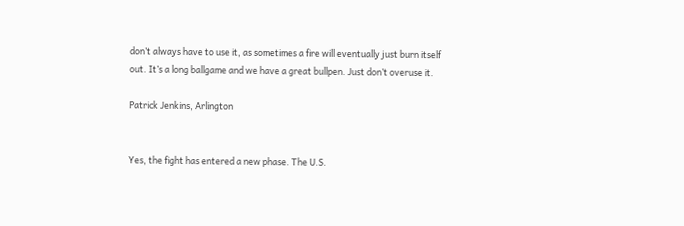don’t always have to use it, as sometimes a fire will eventually just burn itself out. It’s a long ballgame and we have a great bullpen. Just don’t overuse it.

Patrick Jenkins, Arlington


Yes, the fight has entered a new phase. The U.S.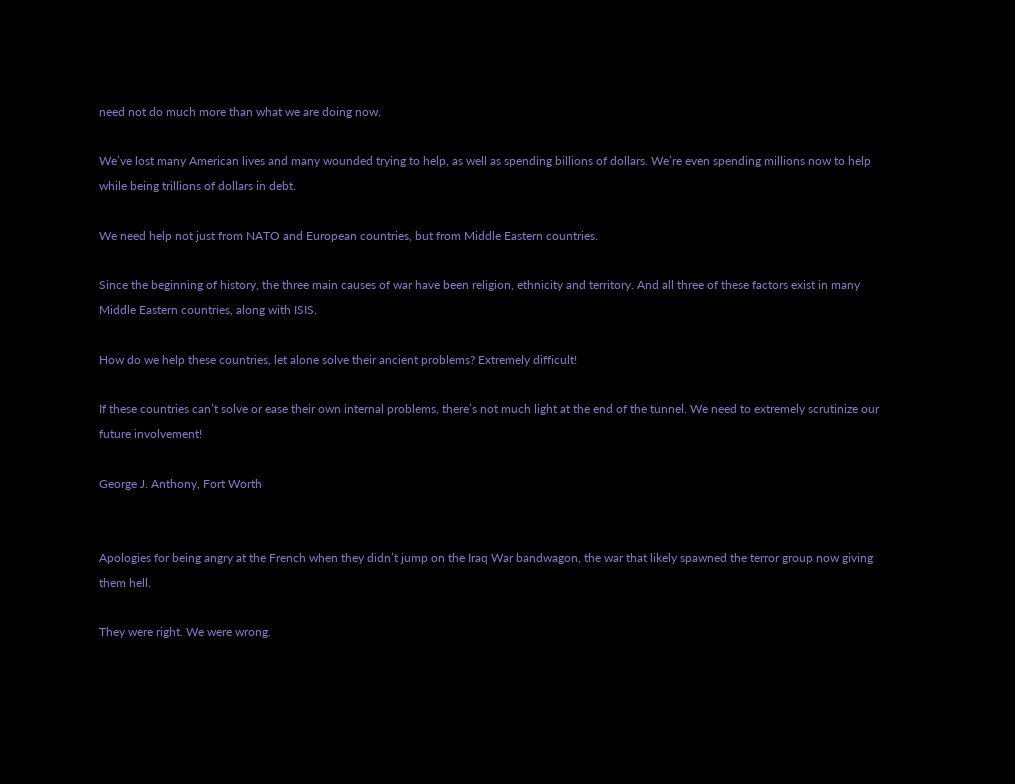need not do much more than what we are doing now.

We’ve lost many American lives and many wounded trying to help, as well as spending billions of dollars. We’re even spending millions now to help while being trillions of dollars in debt.

We need help not just from NATO and European countries, but from Middle Eastern countries.

Since the beginning of history, the three main causes of war have been religion, ethnicity and territory. And all three of these factors exist in many Middle Eastern countries, along with ISIS.

How do we help these countries, let alone solve their ancient problems? Extremely difficult!

If these countries can’t solve or ease their own internal problems, there’s not much light at the end of the tunnel. We need to extremely scrutinize our future involvement!

George J. Anthony, Fort Worth


Apologies for being angry at the French when they didn’t jump on the Iraq War bandwagon, the war that likely spawned the terror group now giving them hell.

They were right. We were wrong.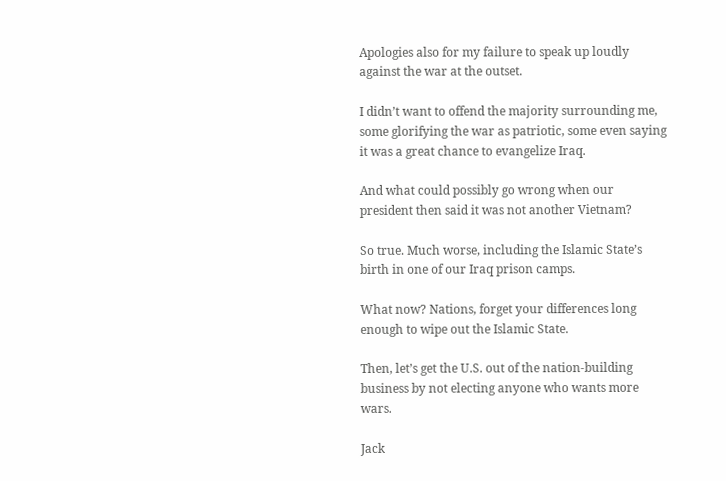Apologies also for my failure to speak up loudly against the war at the outset.

I didn’t want to offend the majority surrounding me, some glorifying the war as patriotic, some even saying it was a great chance to evangelize Iraq.

And what could possibly go wrong when our president then said it was not another Vietnam?

So true. Much worse, including the Islamic State’s birth in one of our Iraq prison camps.

What now? Nations, forget your differences long enough to wipe out the Islamic State.

Then, let’s get the U.S. out of the nation-building business by not electing anyone who wants more wars.

Jack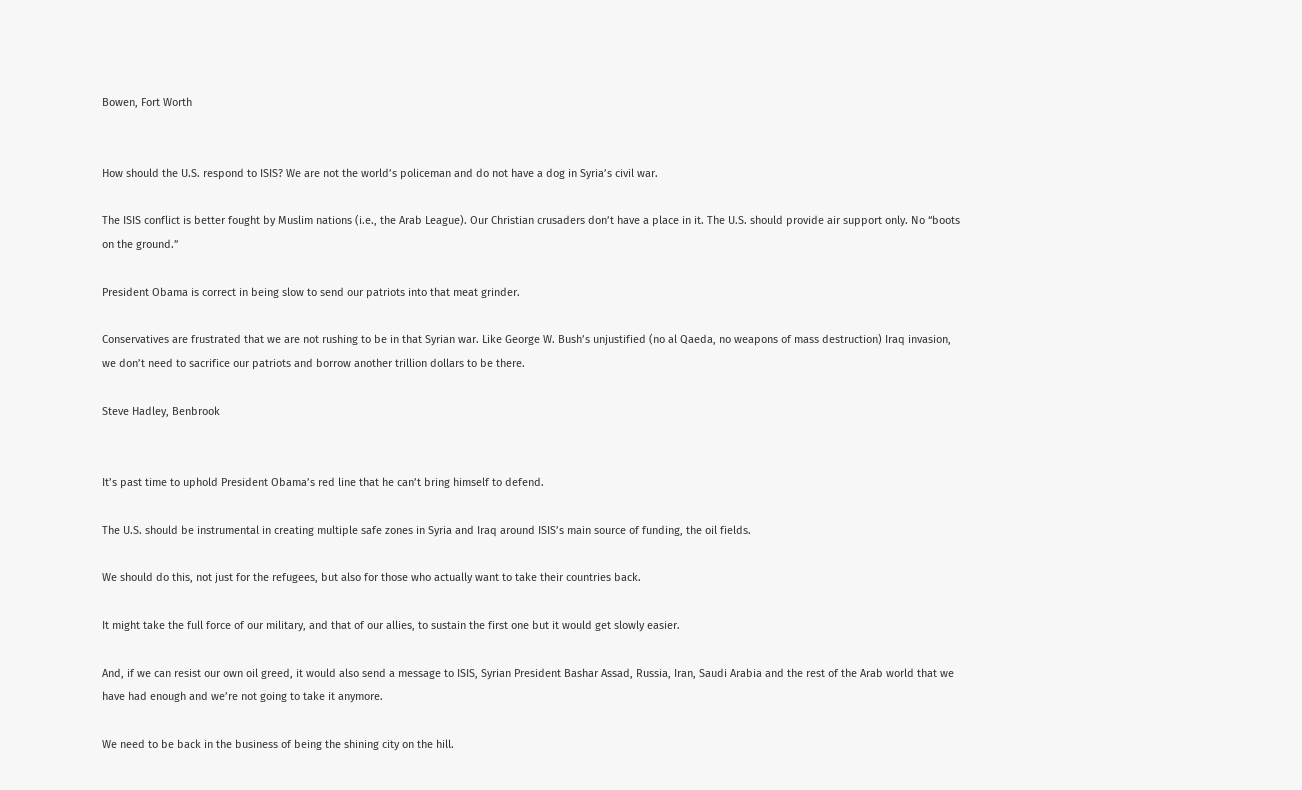Bowen, Fort Worth


How should the U.S. respond to ISIS? We are not the world’s policeman and do not have a dog in Syria’s civil war.

The ISIS conflict is better fought by Muslim nations (i.e., the Arab League). Our Christian crusaders don’t have a place in it. The U.S. should provide air support only. No “boots on the ground.”

President Obama is correct in being slow to send our patriots into that meat grinder.

Conservatives are frustrated that we are not rushing to be in that Syrian war. Like George W. Bush’s unjustified (no al Qaeda, no weapons of mass destruction) Iraq invasion, we don’t need to sacrifice our patriots and borrow another trillion dollars to be there.

Steve Hadley, Benbrook


It’s past time to uphold President Obama’s red line that he can’t bring himself to defend.

The U.S. should be instrumental in creating multiple safe zones in Syria and Iraq around ISIS’s main source of funding, the oil fields.

We should do this, not just for the refugees, but also for those who actually want to take their countries back.

It might take the full force of our military, and that of our allies, to sustain the first one but it would get slowly easier.

And, if we can resist our own oil greed, it would also send a message to ISIS, Syrian President Bashar Assad, Russia, Iran, Saudi Arabia and the rest of the Arab world that we have had enough and we’re not going to take it anymore.

We need to be back in the business of being the shining city on the hill.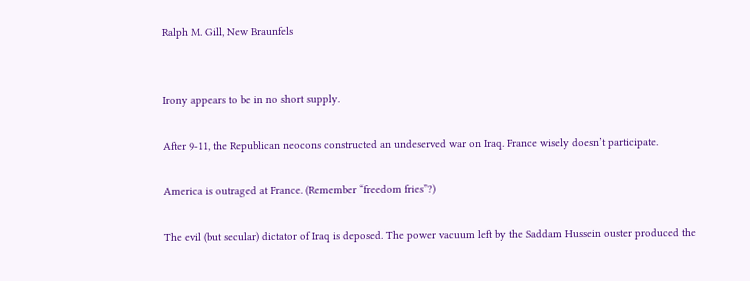Ralph M. Gill, New Braunfels


Irony appears to be in no short supply.

After 9-11, the Republican neocons constructed an undeserved war on Iraq. France wisely doesn’t participate.

America is outraged at France. (Remember “freedom fries”?)

The evil (but secular) dictator of Iraq is deposed. The power vacuum left by the Saddam Hussein ouster produced the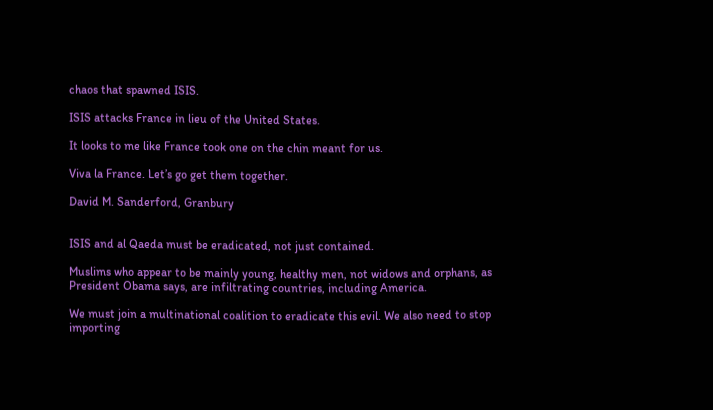chaos that spawned ISIS.

ISIS attacks France in lieu of the United States.

It looks to me like France took one on the chin meant for us.

Viva la France. Let’s go get them together.

David M. Sanderford, Granbury


ISIS and al Qaeda must be eradicated, not just contained.

Muslims who appear to be mainly young, healthy men, not widows and orphans, as President Obama says, are infiltrating countries, including America.

We must join a multinational coalition to eradicate this evil. We also need to stop importing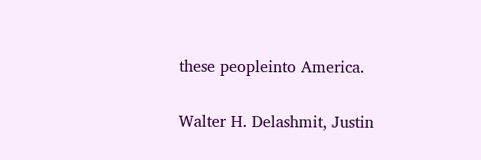these peopleinto America.

Walter H. Delashmit, Justin